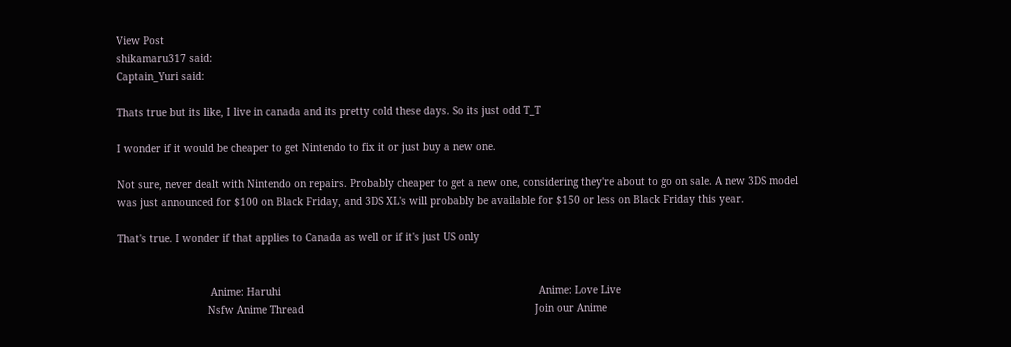View Post
shikamaru317 said:
Captain_Yuri said:

Thats true but its like, I live in canada and its pretty cold these days. So its just odd T_T

I wonder if it would be cheaper to get Nintendo to fix it or just buy a new one.

Not sure, never dealt with Nintendo on repairs. Probably cheaper to get a new one, considering they're about to go on sale. A new 3DS model was just announced for $100 on Black Friday, and 3DS XL's will probably be available for $150 or less on Black Friday this year.

That's true. I wonder if that applies to Canada as well or if it's just US only


                               Anime: Haruhi                                                                                      Anime: Love Live
                              Nsfw Anime Thread                                                                             Join our Anime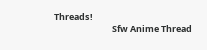Threads!
                             Sfw Anime Thread